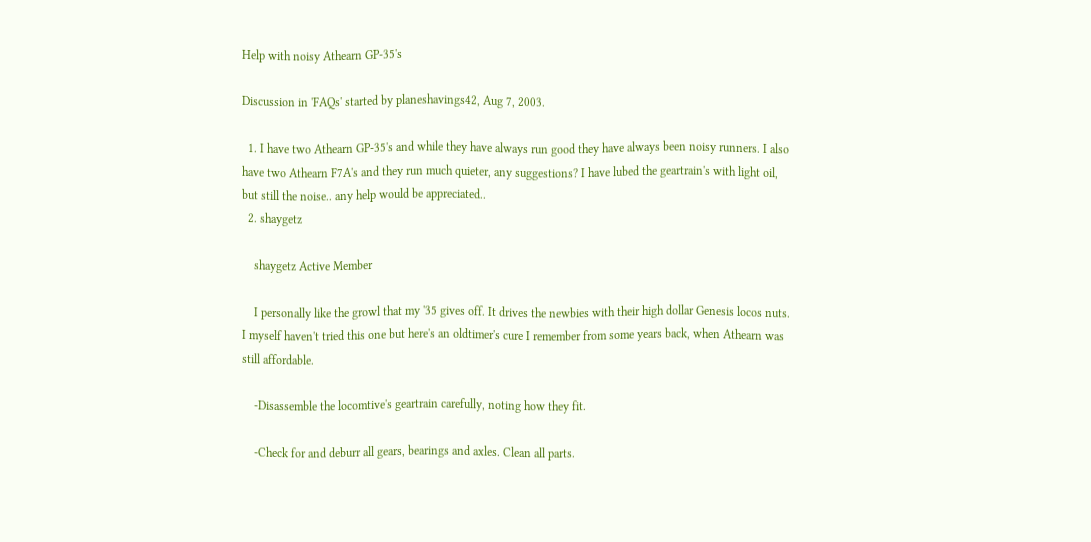Help with noisy Athearn GP-35's

Discussion in 'FAQs' started by planeshavings42, Aug 7, 2003.

  1. I have two Athearn GP-35's and while they have always run good they have always been noisy runners. I also have two Athearn F7A's and they run much quieter, any suggestions? I have lubed the geartrain's with light oil, but still the noise.. any help would be appreciated..
  2. shaygetz

    shaygetz Active Member

    I personally like the growl that my '35 gives off. It drives the newbies with their high dollar Genesis locos nuts. I myself haven't tried this one but here's an oldtimer's cure I remember from some years back, when Athearn was still affordable.

    -Disassemble the locomtive's geartrain carefully, noting how they fit.

    -Check for and deburr all gears, bearings and axles. Clean all parts.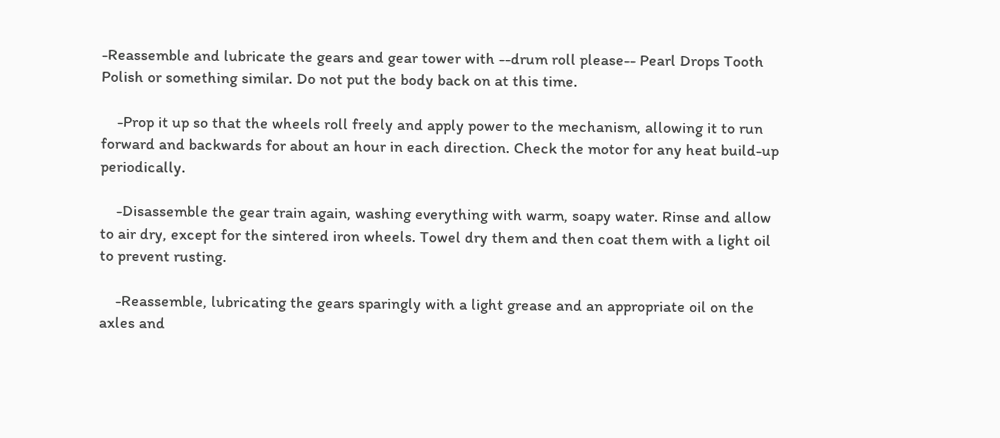-Reassemble and lubricate the gears and gear tower with --drum roll please-- Pearl Drops Tooth Polish or something similar. Do not put the body back on at this time.

    -Prop it up so that the wheels roll freely and apply power to the mechanism, allowing it to run forward and backwards for about an hour in each direction. Check the motor for any heat build-up periodically.

    -Disassemble the gear train again, washing everything with warm, soapy water. Rinse and allow to air dry, except for the sintered iron wheels. Towel dry them and then coat them with a light oil to prevent rusting.

    -Reassemble, lubricating the gears sparingly with a light grease and an appropriate oil on the axles and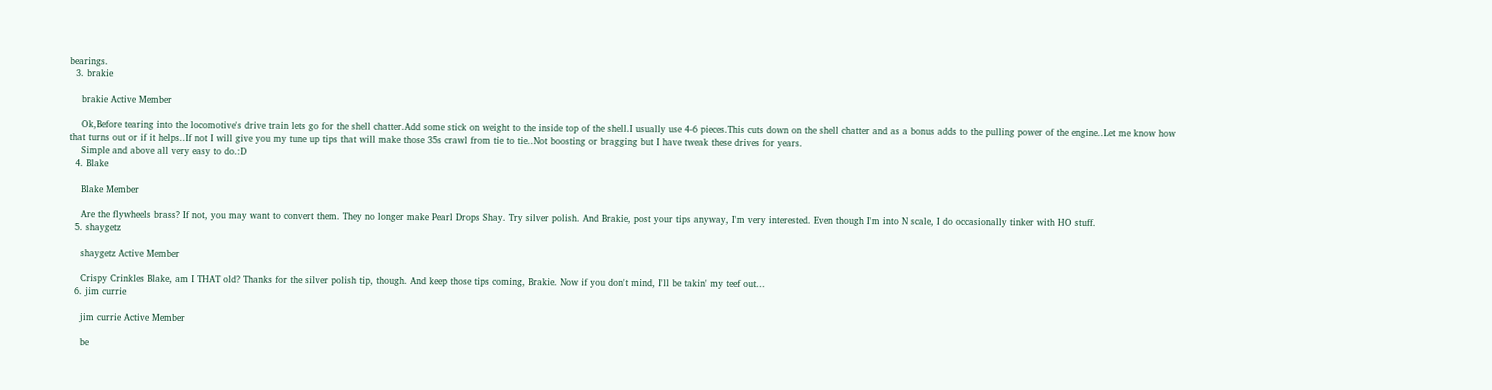bearings.
  3. brakie

    brakie Active Member

    Ok,Before tearing into the locomotive's drive train lets go for the shell chatter.Add some stick on weight to the inside top of the shell.I usually use 4-6 pieces.This cuts down on the shell chatter and as a bonus adds to the pulling power of the engine..Let me know how that turns out or if it helps..If not I will give you my tune up tips that will make those 35s crawl from tie to tie..Not boosting or bragging but I have tweak these drives for years.
    Simple and above all very easy to do.:D
  4. Blake

    Blake Member

    Are the flywheels brass? If not, you may want to convert them. They no longer make Pearl Drops Shay. Try silver polish. And Brakie, post your tips anyway, I'm very interested. Even though I'm into N scale, I do occasionally tinker with HO stuff.
  5. shaygetz

    shaygetz Active Member

    Crispy Crinkles Blake, am I THAT old? Thanks for the silver polish tip, though. And keep those tips coming, Brakie. Now if you don't mind, I'll be takin' my teef out...
  6. jim currie

    jim currie Active Member

    be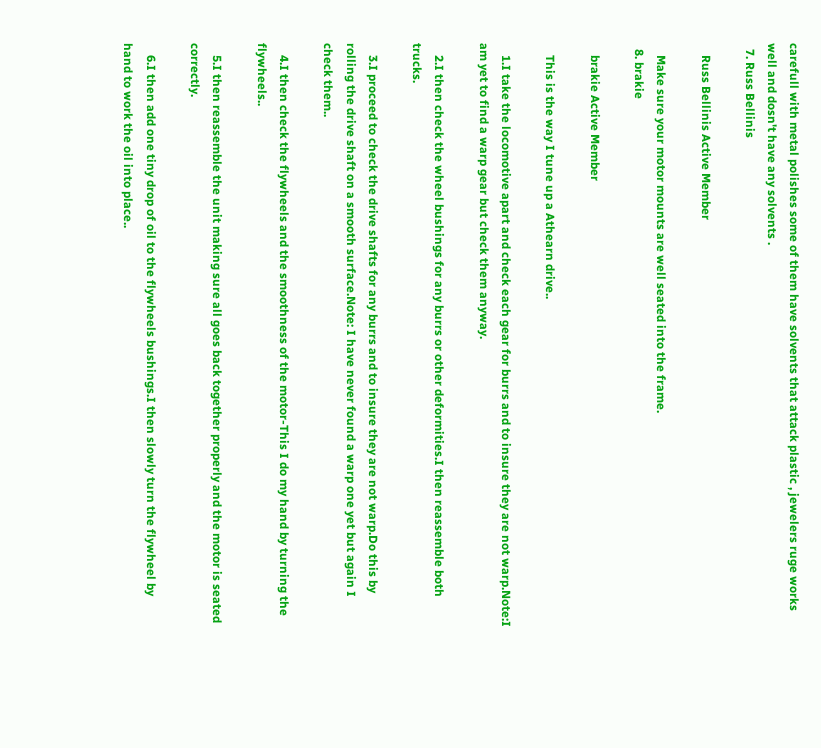carefull with metal polishes some of them have solvents that attack plastic , jewelers ruge works well and dosn't have any solvents .
  7. Russ Bellinis

    Russ Bellinis Active Member

    Make sure your motor mounts are well seated into the frame.
  8. brakie

    brakie Active Member

    This is the way I tune up a Athearn drive..

    1.I take the locomotive apart and check each gear for burrs and to insure they are not warp.Note:I am yet to find a warp gear but check them anyway.

    2.I then check the wheel bushings for any burrs or other deformities.I then reassemble both trucks.

    3.I proceed to check the drive shafts for any burrs and to insure they are not warp.Do this by rolling the drive shaft on a smooth surface.Note: I have never found a warp one yet but again I check them..

    4.I then check the flywheels and the smoothness of the motor-This I do my hand by turning the flywheels..

    5.I then reassemble the unit making sure all goes back together properly and the motor is seated correctly.

    6.I then add one tiny drop of oil to the flywheels bushings.I then slowly turn the flywheel by hand to work the oil into place..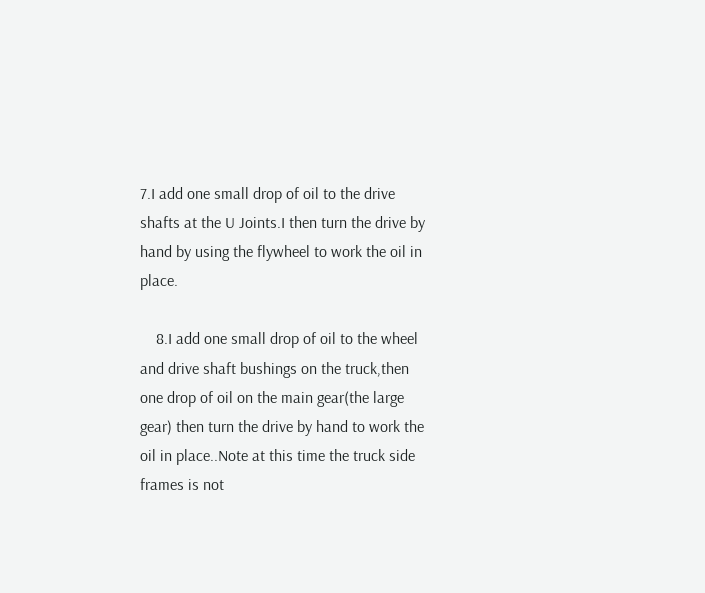7.I add one small drop of oil to the drive shafts at the U Joints.I then turn the drive by hand by using the flywheel to work the oil in place.

    8.I add one small drop of oil to the wheel and drive shaft bushings on the truck,then one drop of oil on the main gear(the large gear) then turn the drive by hand to work the oil in place..Note at this time the truck side frames is not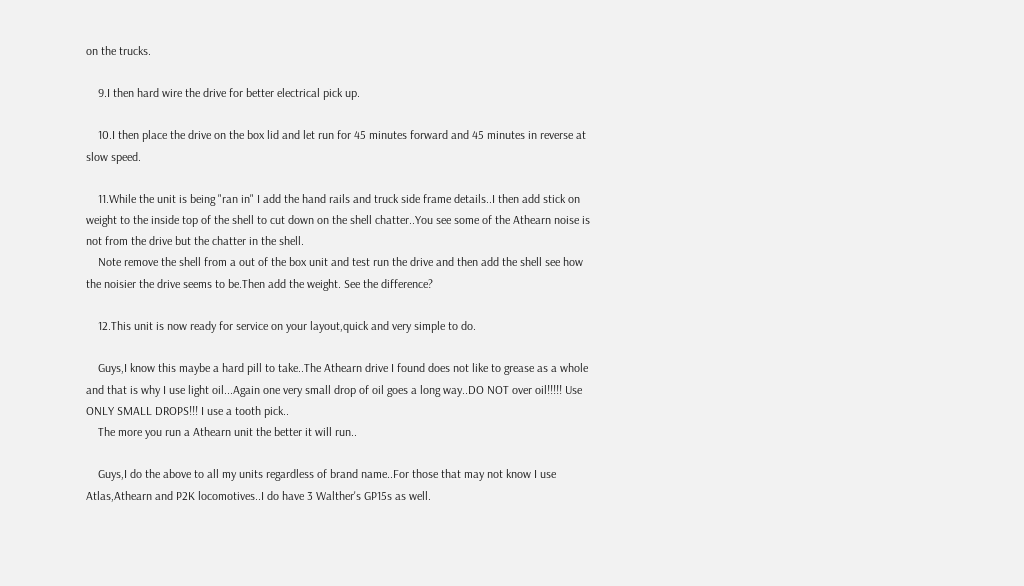on the trucks.

    9.I then hard wire the drive for better electrical pick up.

    10.I then place the drive on the box lid and let run for 45 minutes forward and 45 minutes in reverse at slow speed.

    11.While the unit is being "ran in" I add the hand rails and truck side frame details..I then add stick on weight to the inside top of the shell to cut down on the shell chatter..You see some of the Athearn noise is not from the drive but the chatter in the shell.
    Note remove the shell from a out of the box unit and test run the drive and then add the shell see how the noisier the drive seems to be.Then add the weight. See the difference?

    12.This unit is now ready for service on your layout,quick and very simple to do.

    Guys,I know this maybe a hard pill to take..The Athearn drive I found does not like to grease as a whole and that is why I use light oil...Again one very small drop of oil goes a long way..DO NOT over oil!!!!! Use ONLY SMALL DROPS!!! I use a tooth pick..
    The more you run a Athearn unit the better it will run..

    Guys,I do the above to all my units regardless of brand name..For those that may not know I use Atlas,Athearn and P2K locomotives..I do have 3 Walther's GP15s as well.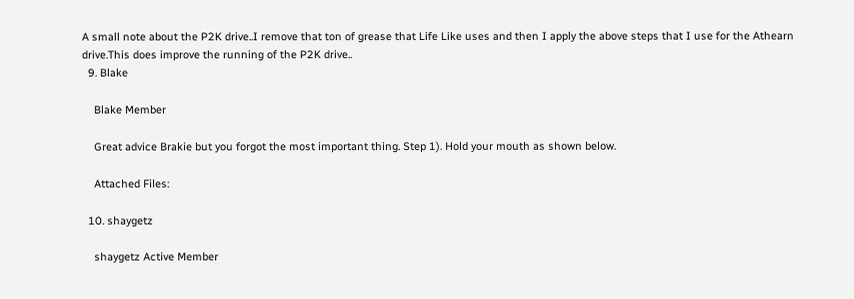A small note about the P2K drive..I remove that ton of grease that Life Like uses and then I apply the above steps that I use for the Athearn drive.This does improve the running of the P2K drive..
  9. Blake

    Blake Member

    Great advice Brakie but you forgot the most important thing. Step 1). Hold your mouth as shown below.

    Attached Files:

  10. shaygetz

    shaygetz Active Member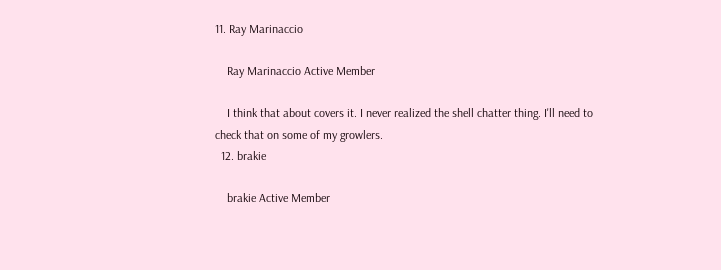11. Ray Marinaccio

    Ray Marinaccio Active Member

    I think that about covers it. I never realized the shell chatter thing. I'll need to check that on some of my growlers.
  12. brakie

    brakie Active Member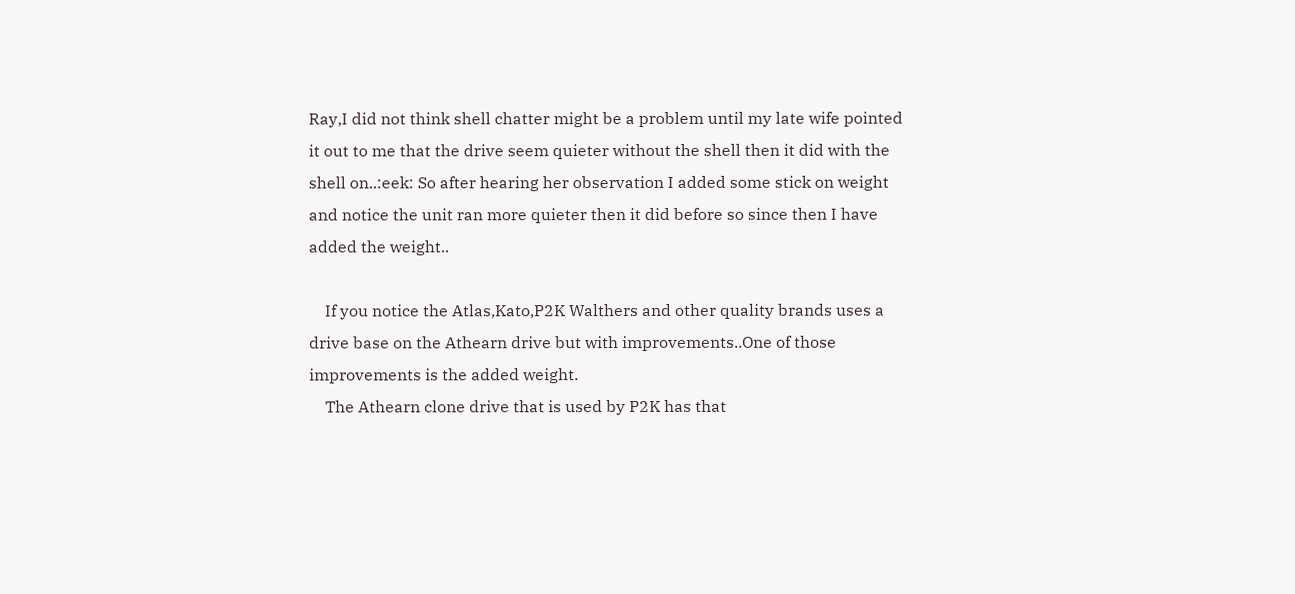Ray,I did not think shell chatter might be a problem until my late wife pointed it out to me that the drive seem quieter without the shell then it did with the shell on..:eek: So after hearing her observation I added some stick on weight and notice the unit ran more quieter then it did before so since then I have added the weight..

    If you notice the Atlas,Kato,P2K Walthers and other quality brands uses a drive base on the Athearn drive but with improvements..One of those improvements is the added weight.
    The Athearn clone drive that is used by P2K has that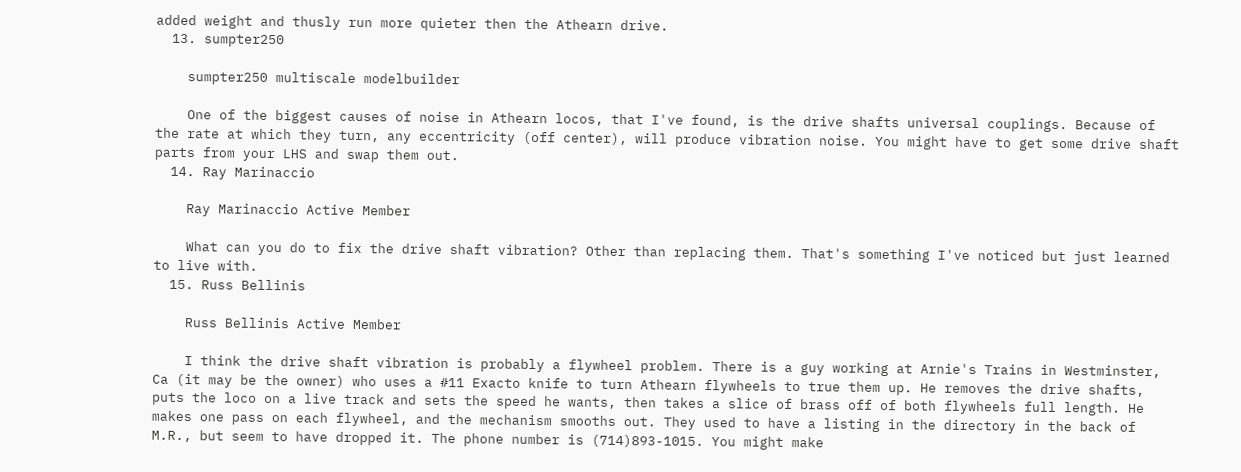added weight and thusly run more quieter then the Athearn drive.
  13. sumpter250

    sumpter250 multiscale modelbuilder

    One of the biggest causes of noise in Athearn locos, that I've found, is the drive shafts universal couplings. Because of the rate at which they turn, any eccentricity (off center), will produce vibration noise. You might have to get some drive shaft parts from your LHS and swap them out.
  14. Ray Marinaccio

    Ray Marinaccio Active Member

    What can you do to fix the drive shaft vibration? Other than replacing them. That's something I've noticed but just learned to live with.
  15. Russ Bellinis

    Russ Bellinis Active Member

    I think the drive shaft vibration is probably a flywheel problem. There is a guy working at Arnie's Trains in Westminster, Ca (it may be the owner) who uses a #11 Exacto knife to turn Athearn flywheels to true them up. He removes the drive shafts, puts the loco on a live track and sets the speed he wants, then takes a slice of brass off of both flywheels full length. He makes one pass on each flywheel, and the mechanism smooths out. They used to have a listing in the directory in the back of M.R., but seem to have dropped it. The phone number is (714)893-1015. You might make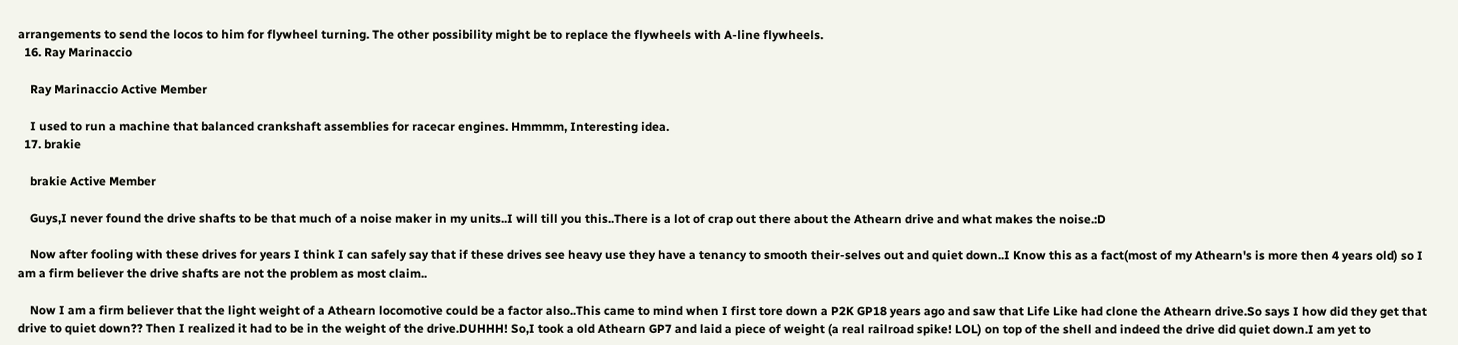arrangements to send the locos to him for flywheel turning. The other possibility might be to replace the flywheels with A-line flywheels.
  16. Ray Marinaccio

    Ray Marinaccio Active Member

    I used to run a machine that balanced crankshaft assemblies for racecar engines. Hmmmm, Interesting idea.
  17. brakie

    brakie Active Member

    Guys,I never found the drive shafts to be that much of a noise maker in my units..I will till you this..There is a lot of crap out there about the Athearn drive and what makes the noise.:D

    Now after fooling with these drives for years I think I can safely say that if these drives see heavy use they have a tenancy to smooth their-selves out and quiet down..I Know this as a fact(most of my Athearn's is more then 4 years old) so I am a firm believer the drive shafts are not the problem as most claim..

    Now I am a firm believer that the light weight of a Athearn locomotive could be a factor also..This came to mind when I first tore down a P2K GP18 years ago and saw that Life Like had clone the Athearn drive.So says I how did they get that drive to quiet down?? Then I realized it had to be in the weight of the drive.DUHHH! So,I took a old Athearn GP7 and laid a piece of weight (a real railroad spike! LOL) on top of the shell and indeed the drive did quiet down.I am yet to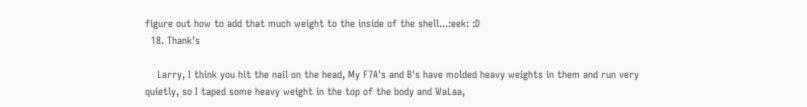figure out how to add that much weight to the inside of the shell...:eek: :D
  18. Thank's

    Larry, I think you hit the nail on the head, My F7A's and B's have molded heavy weights in them and run very quietly, so I taped some heavy weight in the top of the body and WaLaa,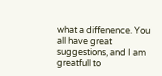what a diffenence. You all have great suggestions, and I am greatfull to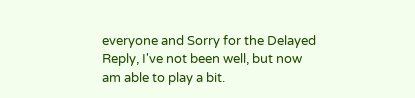everyone and Sorry for the Delayed Reply, I've not been well, but now am able to play a bit.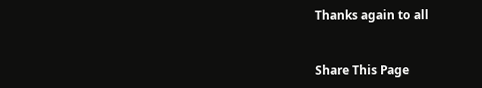Thanks again to all


Share This Page